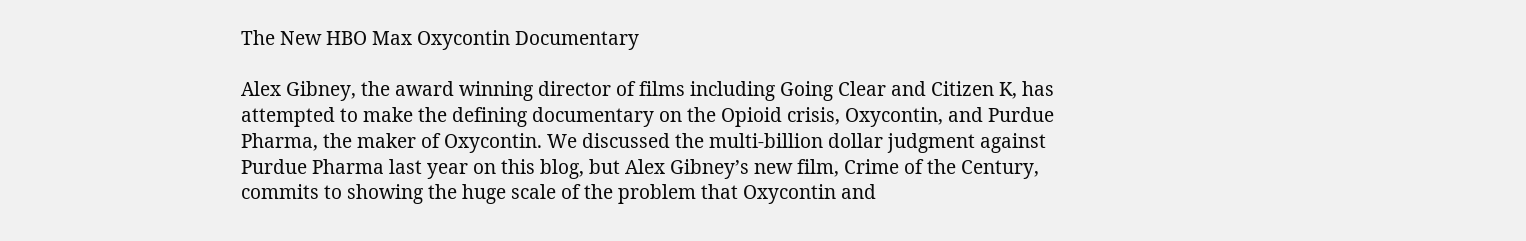The New HBO Max Oxycontin Documentary

Alex Gibney, the award winning director of films including Going Clear and Citizen K, has attempted to make the defining documentary on the Opioid crisis, Oxycontin, and Purdue Pharma, the maker of Oxycontin. We discussed the multi-billion dollar judgment against Purdue Pharma last year on this blog, but Alex Gibney’s new film, Crime of the Century, commits to showing the huge scale of the problem that Oxycontin and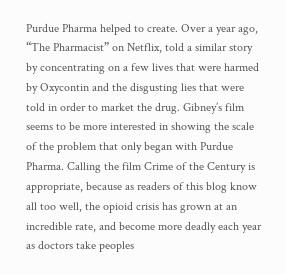Purdue Pharma helped to create. Over a year ago, “The Pharmacist” on Netflix, told a similar story by concentrating on a few lives that were harmed by Oxycontin and the disgusting lies that were told in order to market the drug. Gibney’s film seems to be more interested in showing the scale of the problem that only began with Purdue Pharma. Calling the film Crime of the Century is appropriate, because as readers of this blog know all too well, the opioid crisis has grown at an incredible rate, and become more deadly each year as doctors take peoples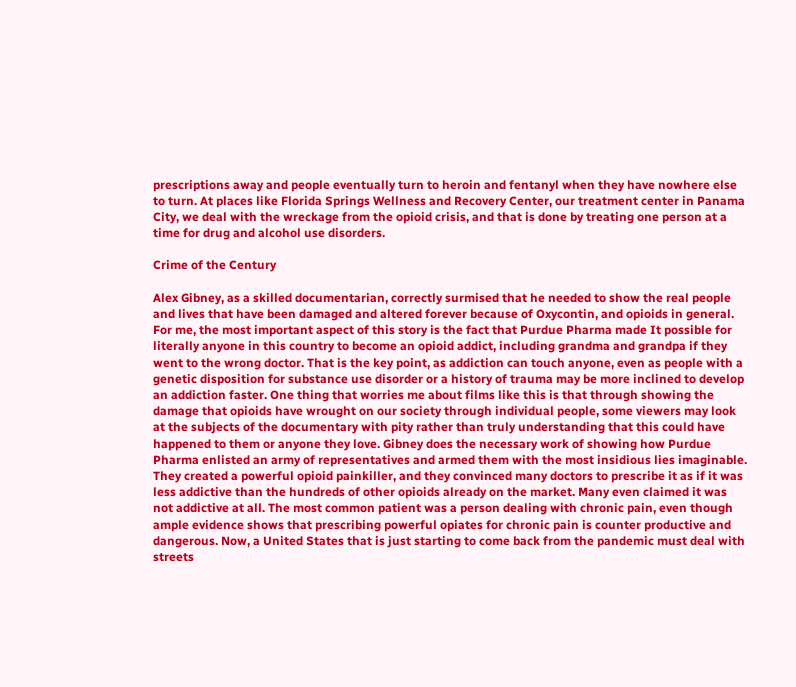prescriptions away and people eventually turn to heroin and fentanyl when they have nowhere else to turn. At places like Florida Springs Wellness and Recovery Center, our treatment center in Panama City, we deal with the wreckage from the opioid crisis, and that is done by treating one person at a time for drug and alcohol use disorders.

Crime of the Century

Alex Gibney, as a skilled documentarian, correctly surmised that he needed to show the real people and lives that have been damaged and altered forever because of Oxycontin, and opioids in general. For me, the most important aspect of this story is the fact that Purdue Pharma made It possible for literally anyone in this country to become an opioid addict, including grandma and grandpa if they went to the wrong doctor. That is the key point, as addiction can touch anyone, even as people with a genetic disposition for substance use disorder or a history of trauma may be more inclined to develop an addiction faster. One thing that worries me about films like this is that through showing the damage that opioids have wrought on our society through individual people, some viewers may look at the subjects of the documentary with pity rather than truly understanding that this could have happened to them or anyone they love. Gibney does the necessary work of showing how Purdue Pharma enlisted an army of representatives and armed them with the most insidious lies imaginable. They created a powerful opioid painkiller, and they convinced many doctors to prescribe it as if it was less addictive than the hundreds of other opioids already on the market. Many even claimed it was not addictive at all. The most common patient was a person dealing with chronic pain, even though ample evidence shows that prescribing powerful opiates for chronic pain is counter productive and dangerous. Now, a United States that is just starting to come back from the pandemic must deal with streets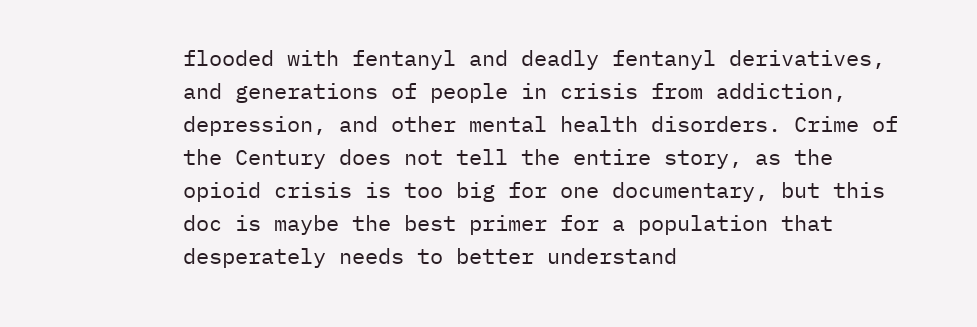flooded with fentanyl and deadly fentanyl derivatives, and generations of people in crisis from addiction, depression, and other mental health disorders. Crime of the Century does not tell the entire story, as the opioid crisis is too big for one documentary, but this doc is maybe the best primer for a population that desperately needs to better understand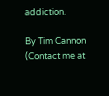addiction.

By Tim Cannon (Contact me at